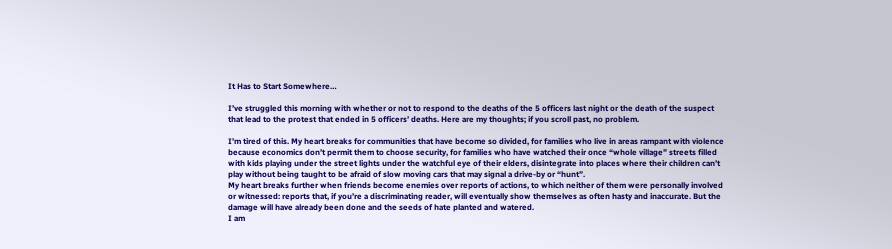It Has to Start Somewhere…

I’ve struggled this morning with whether or not to respond to the deaths of the 5 officers last night or the death of the suspect that lead to the protest that ended in 5 officers’ deaths. Here are my thoughts; if you scroll past, no problem.

I’m tired of this. My heart breaks for communities that have become so divided, for families who live in areas rampant with violence because economics don’t permit them to choose security, for families who have watched their once “whole village” streets filled with kids playing under the street lights under the watchful eye of their elders, disintegrate into places where their children can’t play without being taught to be afraid of slow moving cars that may signal a drive-by or “hunt”.
My heart breaks further when friends become enemies over reports of actions, to which neither of them were personally involved or witnessed: reports that, if you’re a discriminating reader, will eventually show themselves as often hasty and inaccurate. But the damage will have already been done and the seeds of hate planted and watered.
I am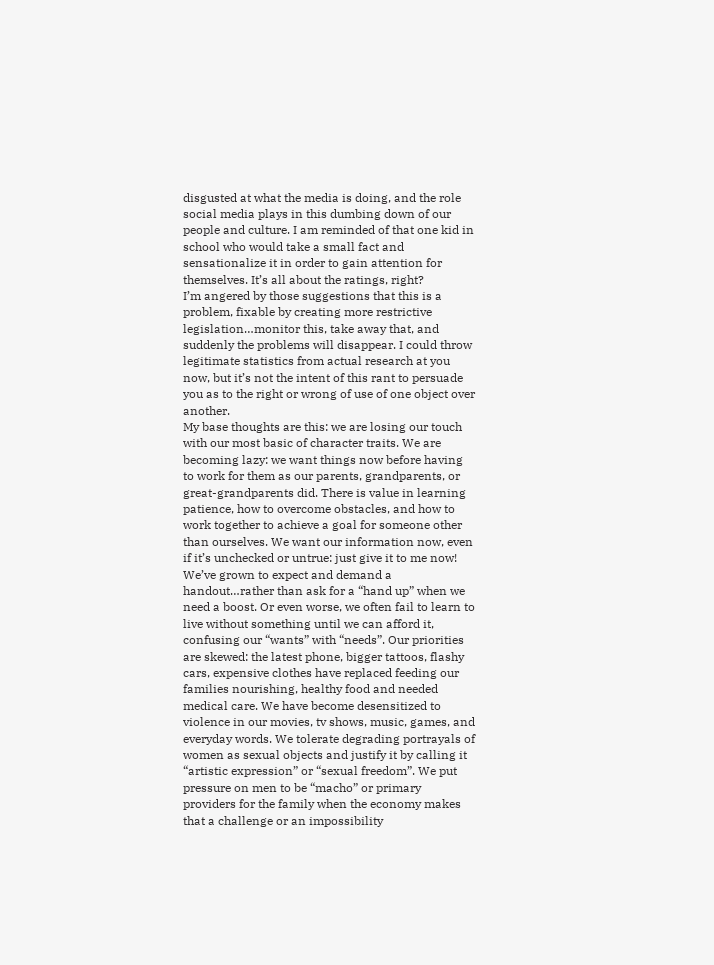disgusted at what the media is doing, and the role social media plays in this dumbing down of our people and culture. I am reminded of that one kid in school who would take a small fact and sensationalize it in order to gain attention for themselves. It’s all about the ratings, right?
I’m angered by those suggestions that this is a problem, fixable by creating more restrictive legislation…monitor this, take away that, and suddenly the problems will disappear. I could throw legitimate statistics from actual research at you now, but it’s not the intent of this rant to persuade you as to the right or wrong of use of one object over another.
My base thoughts are this: we are losing our touch with our most basic of character traits. We are becoming lazy: we want things now before having to work for them as our parents, grandparents, or great-grandparents did. There is value in learning patience, how to overcome obstacles, and how to work together to achieve a goal for someone other than ourselves. We want our information now, even if it’s unchecked or untrue: just give it to me now! We’ve grown to expect and demand a handout…rather than ask for a “hand up” when we need a boost. Or even worse, we often fail to learn to live without something until we can afford it, confusing our “wants” with “needs”. Our priorities are skewed: the latest phone, bigger tattoos, flashy cars, expensive clothes have replaced feeding our families nourishing, healthy food and needed medical care. We have become desensitized to violence in our movies, tv shows, music, games, and everyday words. We tolerate degrading portrayals of women as sexual objects and justify it by calling it “artistic expression” or “sexual freedom”. We put pressure on men to be “macho” or primary providers for the family when the economy makes that a challenge or an impossibility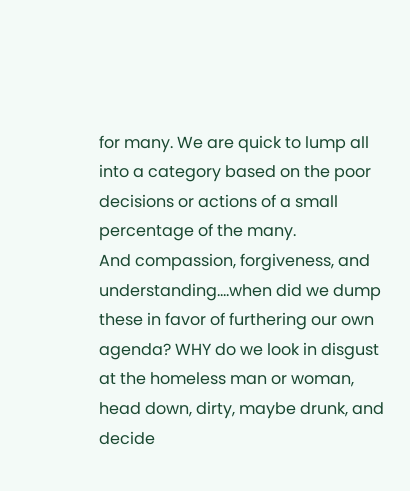for many. We are quick to lump all into a category based on the poor decisions or actions of a small percentage of the many.
And compassion, forgiveness, and understanding….when did we dump these in favor of furthering our own agenda? WHY do we look in disgust at the homeless man or woman, head down, dirty, maybe drunk, and decide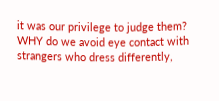it was our privilege to judge them? WHY do we avoid eye contact with strangers who dress differently,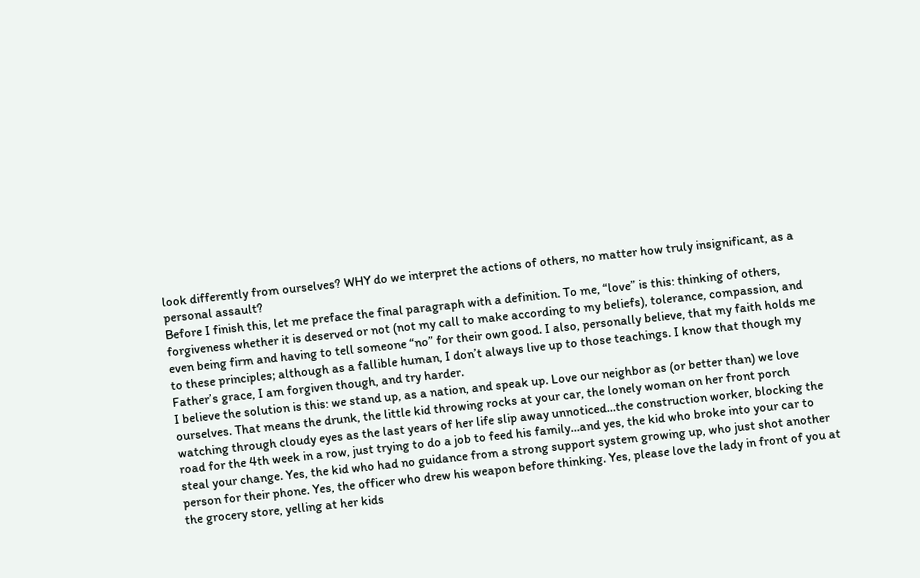look differently from ourselves? WHY do we interpret the actions of others, no matter how truly insignificant, as a personal assault?
Before I finish this, let me preface the final paragraph with a definition. To me, “love” is this: thinking of others, forgiveness whether it is deserved or not (not my call to make according to my beliefs), tolerance, compassion, and even being firm and having to tell someone “no” for their own good. I also, personally believe, that my faith holds me to these principles; although as a fallible human, I don’t always live up to those teachings. I know that though my Father’s grace, I am forgiven though, and try harder.
I believe the solution is this: we stand up, as a nation, and speak up. Love our neighbor as (or better than) we love ourselves. That means the drunk, the little kid throwing rocks at your car, the lonely woman on her front porch watching through cloudy eyes as the last years of her life slip away unnoticed…the construction worker, blocking the road for the 4th week in a row, just trying to do a job to feed his family…and yes, the kid who broke into your car to steal your change. Yes, the kid who had no guidance from a strong support system growing up, who just shot another person for their phone. Yes, the officer who drew his weapon before thinking. Yes, please love the lady in front of you at the grocery store, yelling at her kids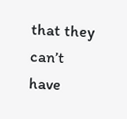that they can’t have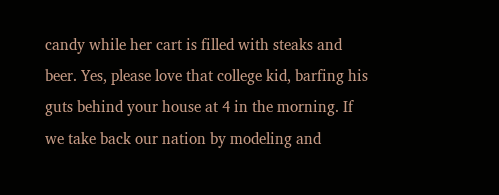candy while her cart is filled with steaks and beer. Yes, please love that college kid, barfing his guts behind your house at 4 in the morning. If we take back our nation by modeling and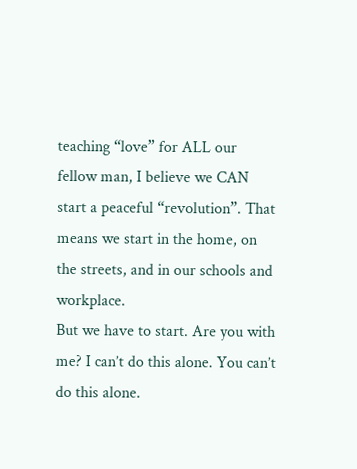teaching “love” for ALL our fellow man, I believe we CAN start a peaceful “revolution”. That means we start in the home, on the streets, and in our schools and workplace.
But we have to start. Are you with me? I can’t do this alone. You can’t do this alone.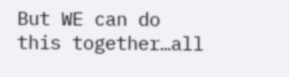But WE can do this together…all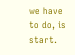we have to do, is start.